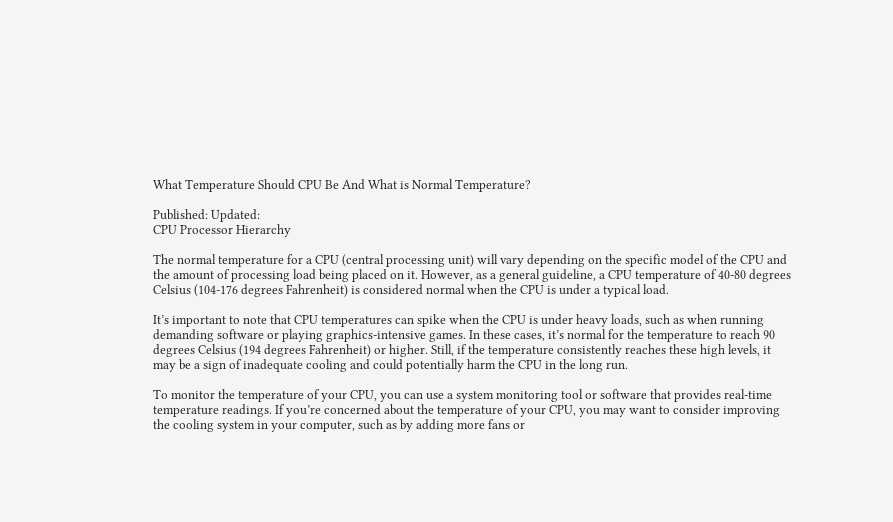What Temperature Should CPU Be And What is Normal Temperature?

Published: Updated:
CPU Processor Hierarchy

The normal temperature for a CPU (central processing unit) will vary depending on the specific model of the CPU and the amount of processing load being placed on it. However, as a general guideline, a CPU temperature of 40-80 degrees Celsius (104-176 degrees Fahrenheit) is considered normal when the CPU is under a typical load.

It’s important to note that CPU temperatures can spike when the CPU is under heavy loads, such as when running demanding software or playing graphics-intensive games. In these cases, it’s normal for the temperature to reach 90 degrees Celsius (194 degrees Fahrenheit) or higher. Still, if the temperature consistently reaches these high levels, it may be a sign of inadequate cooling and could potentially harm the CPU in the long run.

To monitor the temperature of your CPU, you can use a system monitoring tool or software that provides real-time temperature readings. If you’re concerned about the temperature of your CPU, you may want to consider improving the cooling system in your computer, such as by adding more fans or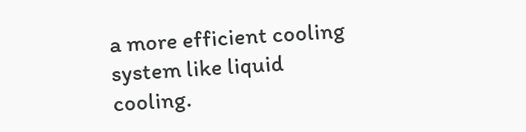a more efficient cooling system like liquid cooling.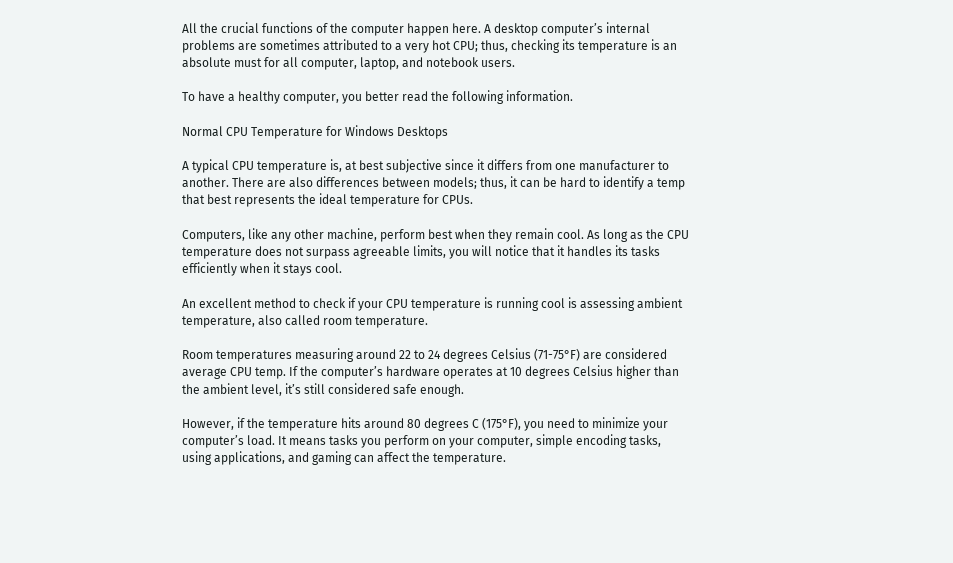All the crucial functions of the computer happen here. A desktop computer’s internal problems are sometimes attributed to a very hot CPU; thus, checking its temperature is an absolute must for all computer, laptop, and notebook users.

To have a healthy computer, you better read the following information.

Normal CPU Temperature for Windows Desktops

A typical CPU temperature is, at best subjective since it differs from one manufacturer to another. There are also differences between models; thus, it can be hard to identify a temp that best represents the ideal temperature for CPUs.

Computers, like any other machine, perform best when they remain cool. As long as the CPU temperature does not surpass agreeable limits, you will notice that it handles its tasks efficiently when it stays cool.

An excellent method to check if your CPU temperature is running cool is assessing ambient temperature, also called room temperature.

Room temperatures measuring around 22 to 24 degrees Celsius (71-75°F) are considered average CPU temp. If the computer’s hardware operates at 10 degrees Celsius higher than the ambient level, it’s still considered safe enough.

However, if the temperature hits around 80 degrees C (175°F), you need to minimize your computer’s load. It means tasks you perform on your computer, simple encoding tasks, using applications, and gaming can affect the temperature.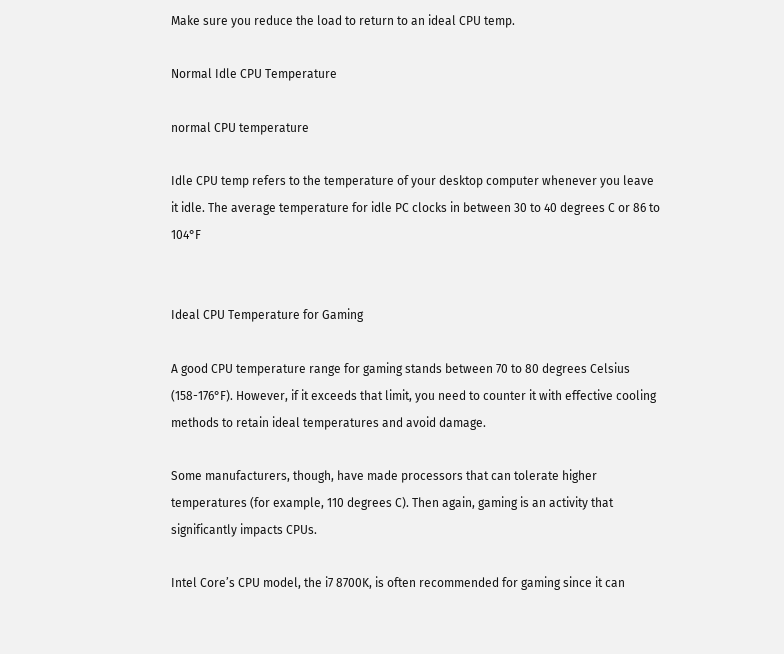Make sure you reduce the load to return to an ideal CPU temp.

Normal Idle CPU Temperature

normal CPU temperature

Idle CPU temp refers to the temperature of your desktop computer whenever you leave it idle. The average temperature for idle PC clocks in between 30 to 40 degrees C or 86 to 104°F


Ideal CPU Temperature for Gaming

A good CPU temperature range for gaming stands between 70 to 80 degrees Celsius (158-176°F). However, if it exceeds that limit, you need to counter it with effective cooling methods to retain ideal temperatures and avoid damage.

Some manufacturers, though, have made processors that can tolerate higher temperatures (for example, 110 degrees C). Then again, gaming is an activity that significantly impacts CPUs.

Intel Core’s CPU model, the i7 8700K, is often recommended for gaming since it can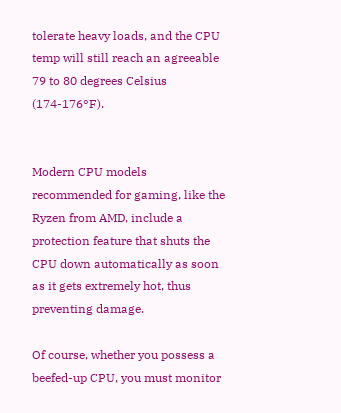tolerate heavy loads, and the CPU temp will still reach an agreeable 79 to 80 degrees Celsius (174-176°F).


Modern CPU models recommended for gaming, like the Ryzen from AMD, include a protection feature that shuts the CPU down automatically as soon as it gets extremely hot, thus preventing damage.

Of course, whether you possess a beefed-up CPU, you must monitor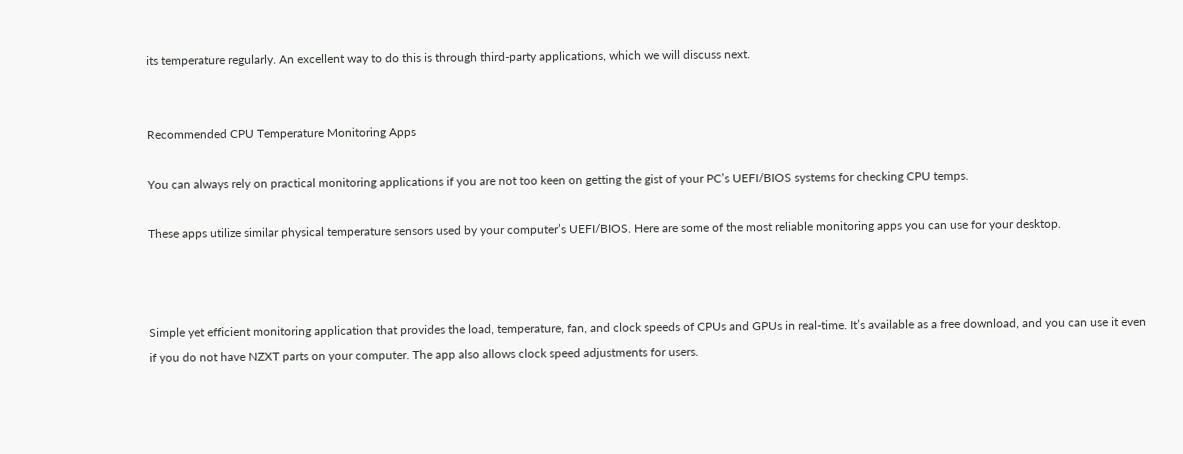its temperature regularly. An excellent way to do this is through third-party applications, which we will discuss next.


Recommended CPU Temperature Monitoring Apps

You can always rely on practical monitoring applications if you are not too keen on getting the gist of your PC’s UEFI/BIOS systems for checking CPU temps.

These apps utilize similar physical temperature sensors used by your computer’s UEFI/BIOS. Here are some of the most reliable monitoring apps you can use for your desktop.



Simple yet efficient monitoring application that provides the load, temperature, fan, and clock speeds of CPUs and GPUs in real-time. It’s available as a free download, and you can use it even if you do not have NZXT parts on your computer. The app also allows clock speed adjustments for users.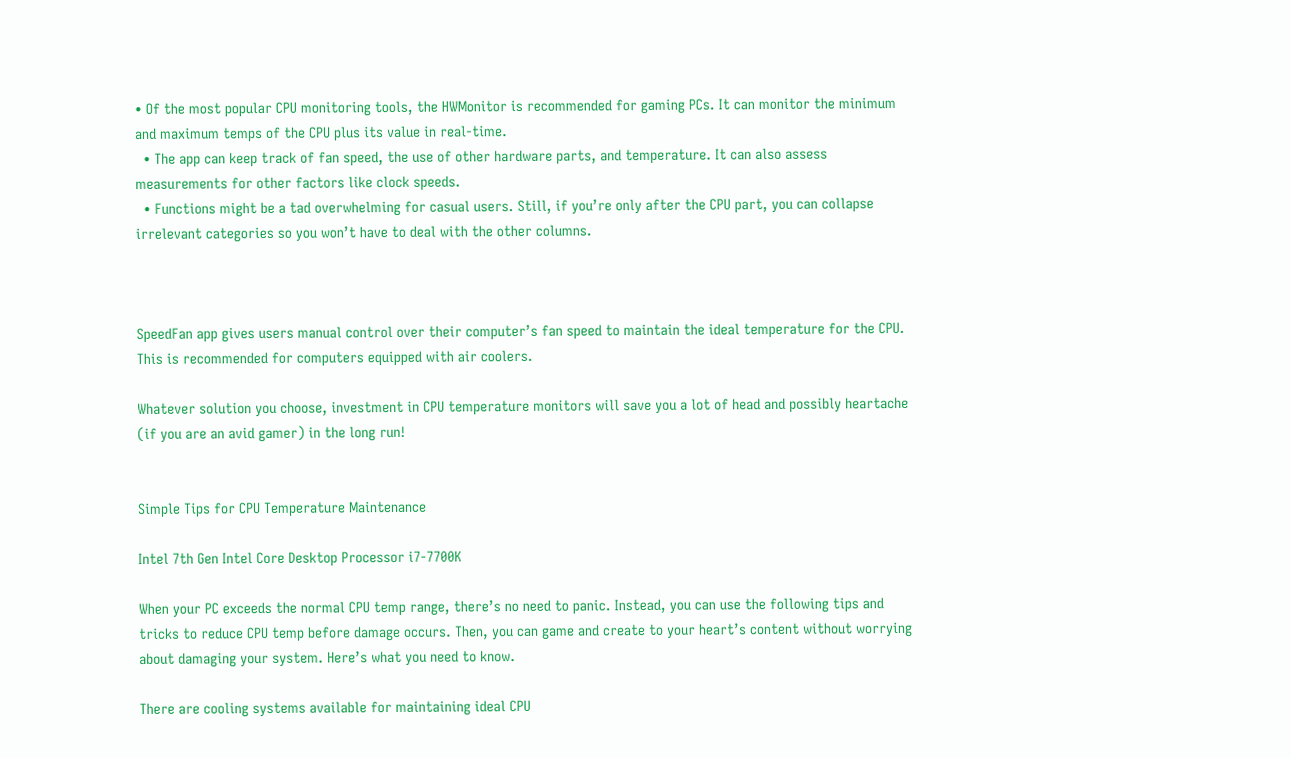• Of the most popular CPU monitoring tools, the HWMonitor is recommended for gaming PCs. It can monitor the minimum and maximum temps of the CPU plus its value in real-time.
  • The app can keep track of fan speed, the use of other hardware parts, and temperature. It can also assess measurements for other factors like clock speeds.
  • Functions might be a tad overwhelming for casual users. Still, if you’re only after the CPU part, you can collapse irrelevant categories so you won’t have to deal with the other columns.



SpeedFan app gives users manual control over their computer’s fan speed to maintain the ideal temperature for the CPU. This is recommended for computers equipped with air coolers.

Whatever solution you choose, investment in CPU temperature monitors will save you a lot of head and possibly heartache (if you are an avid gamer) in the long run!


Simple Tips for CPU Temperature Maintenance

Intel 7th Gen Intel Core Desktop Processor i7-7700K

When your PC exceeds the normal CPU temp range, there’s no need to panic. Instead, you can use the following tips and tricks to reduce CPU temp before damage occurs. Then, you can game and create to your heart’s content without worrying about damaging your system. Here’s what you need to know.

There are cooling systems available for maintaining ideal CPU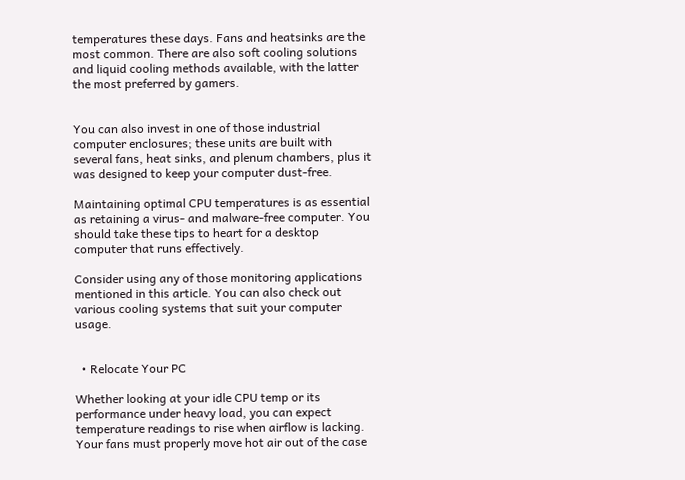temperatures these days. Fans and heatsinks are the most common. There are also soft cooling solutions and liquid cooling methods available, with the latter the most preferred by gamers.


You can also invest in one of those industrial computer enclosures; these units are built with several fans, heat sinks, and plenum chambers, plus it was designed to keep your computer dust-free.

Maintaining optimal CPU temperatures is as essential as retaining a virus- and malware-free computer. You should take these tips to heart for a desktop computer that runs effectively.

Consider using any of those monitoring applications mentioned in this article. You can also check out various cooling systems that suit your computer usage.


  • Relocate Your PC

Whether looking at your idle CPU temp or its performance under heavy load, you can expect temperature readings to rise when airflow is lacking. Your fans must properly move hot air out of the case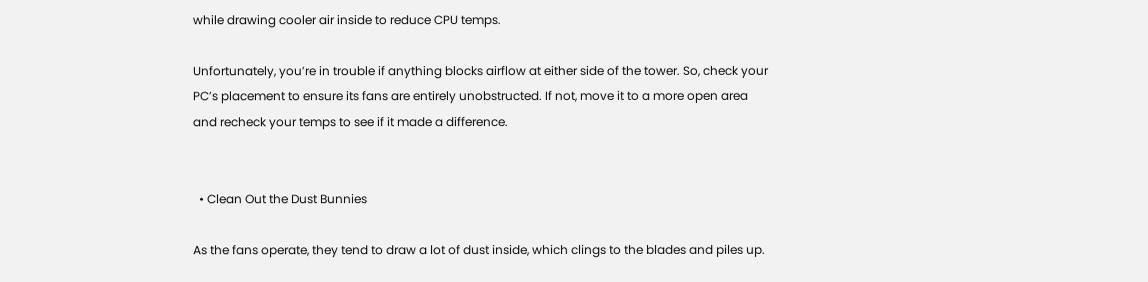while drawing cooler air inside to reduce CPU temps.

Unfortunately, you’re in trouble if anything blocks airflow at either side of the tower. So, check your PC’s placement to ensure its fans are entirely unobstructed. If not, move it to a more open area and recheck your temps to see if it made a difference.


  • Clean Out the Dust Bunnies

As the fans operate, they tend to draw a lot of dust inside, which clings to the blades and piles up.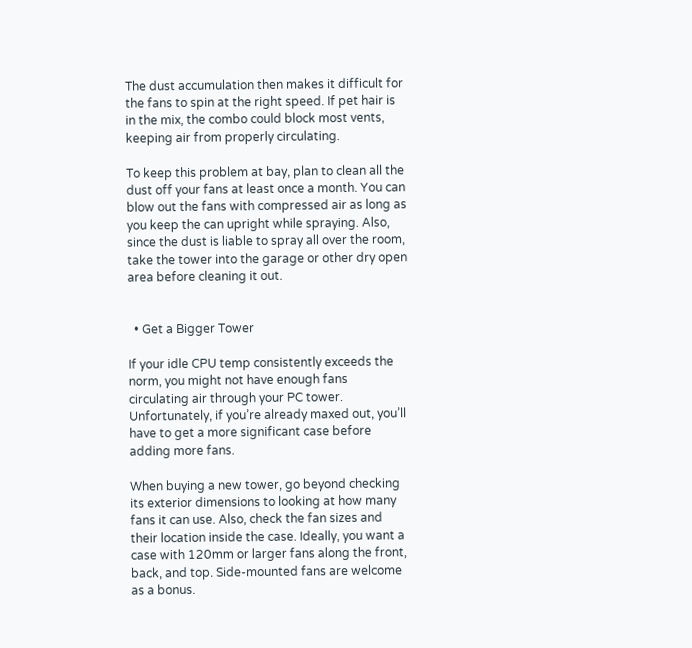The dust accumulation then makes it difficult for the fans to spin at the right speed. If pet hair is in the mix, the combo could block most vents, keeping air from properly circulating.

To keep this problem at bay, plan to clean all the dust off your fans at least once a month. You can blow out the fans with compressed air as long as you keep the can upright while spraying. Also, since the dust is liable to spray all over the room, take the tower into the garage or other dry open area before cleaning it out.


  • Get a Bigger Tower

If your idle CPU temp consistently exceeds the norm, you might not have enough fans circulating air through your PC tower. Unfortunately, if you’re already maxed out, you’ll have to get a more significant case before adding more fans.

When buying a new tower, go beyond checking its exterior dimensions to looking at how many fans it can use. Also, check the fan sizes and their location inside the case. Ideally, you want a case with 120mm or larger fans along the front, back, and top. Side-mounted fans are welcome as a bonus.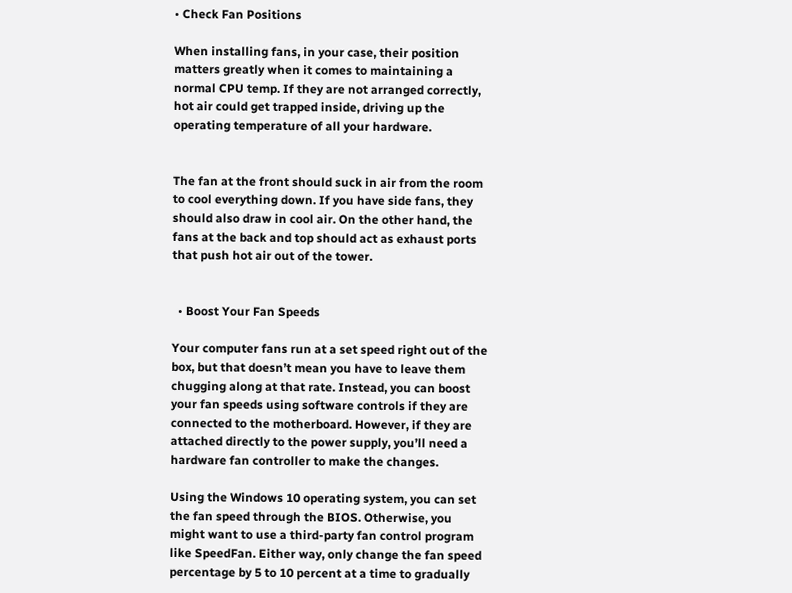• Check Fan Positions

When installing fans, in your case, their position matters greatly when it comes to maintaining a normal CPU temp. If they are not arranged correctly, hot air could get trapped inside, driving up the operating temperature of all your hardware.


The fan at the front should suck in air from the room to cool everything down. If you have side fans, they should also draw in cool air. On the other hand, the fans at the back and top should act as exhaust ports that push hot air out of the tower.


  • Boost Your Fan Speeds

Your computer fans run at a set speed right out of the box, but that doesn’t mean you have to leave them chugging along at that rate. Instead, you can boost your fan speeds using software controls if they are connected to the motherboard. However, if they are attached directly to the power supply, you’ll need a hardware fan controller to make the changes.

Using the Windows 10 operating system, you can set the fan speed through the BIOS. Otherwise, you might want to use a third-party fan control program like SpeedFan. Either way, only change the fan speed percentage by 5 to 10 percent at a time to gradually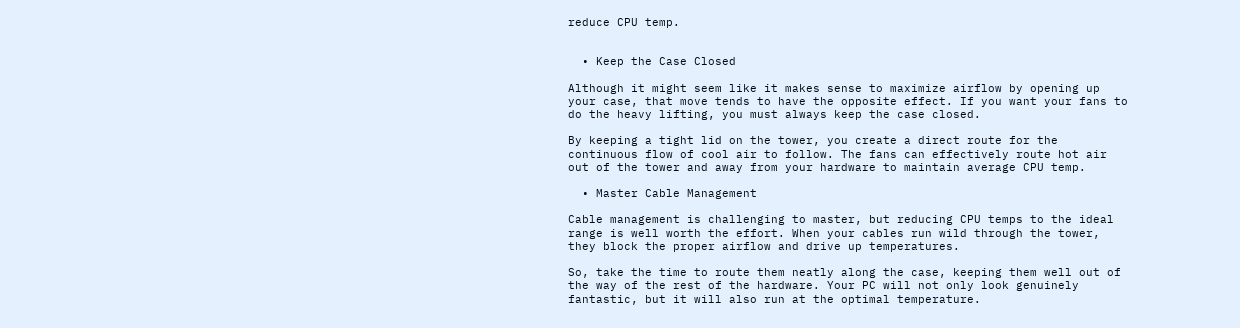reduce CPU temp.


  • Keep the Case Closed

Although it might seem like it makes sense to maximize airflow by opening up your case, that move tends to have the opposite effect. If you want your fans to do the heavy lifting, you must always keep the case closed.

By keeping a tight lid on the tower, you create a direct route for the continuous flow of cool air to follow. The fans can effectively route hot air out of the tower and away from your hardware to maintain average CPU temp.

  • Master Cable Management

Cable management is challenging to master, but reducing CPU temps to the ideal range is well worth the effort. When your cables run wild through the tower, they block the proper airflow and drive up temperatures.

So, take the time to route them neatly along the case, keeping them well out of the way of the rest of the hardware. Your PC will not only look genuinely fantastic, but it will also run at the optimal temperature.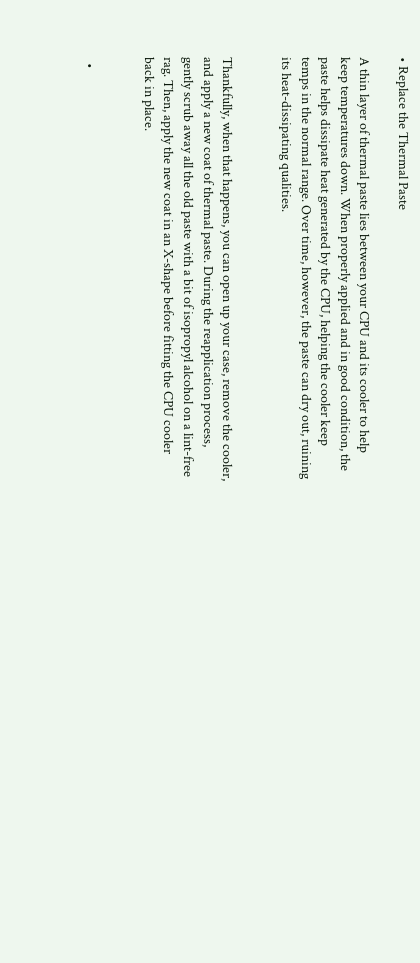• Replace the Thermal Paste

A thin layer of thermal paste lies between your CPU and its cooler to help keep temperatures down. When properly applied and in good condition, the paste helps dissipate heat generated by the CPU, helping the cooler keep temps in the normal range. Over time, however, the paste can dry out, ruining its heat-dissipating qualities.


Thankfully, when that happens, you can open up your case, remove the cooler, and apply a new coat of thermal paste. During the reapplication process, gently scrub away all the old paste with a bit of isopropyl alcohol on a lint-free rag. Then, apply the new coat in an X-shape before fitting the CPU cooler back in place.


  •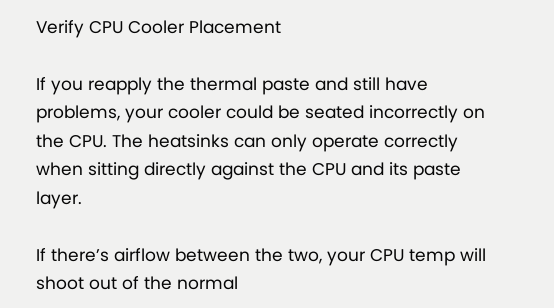Verify CPU Cooler Placement

If you reapply the thermal paste and still have problems, your cooler could be seated incorrectly on the CPU. The heatsinks can only operate correctly when sitting directly against the CPU and its paste layer.

If there’s airflow between the two, your CPU temp will shoot out of the normal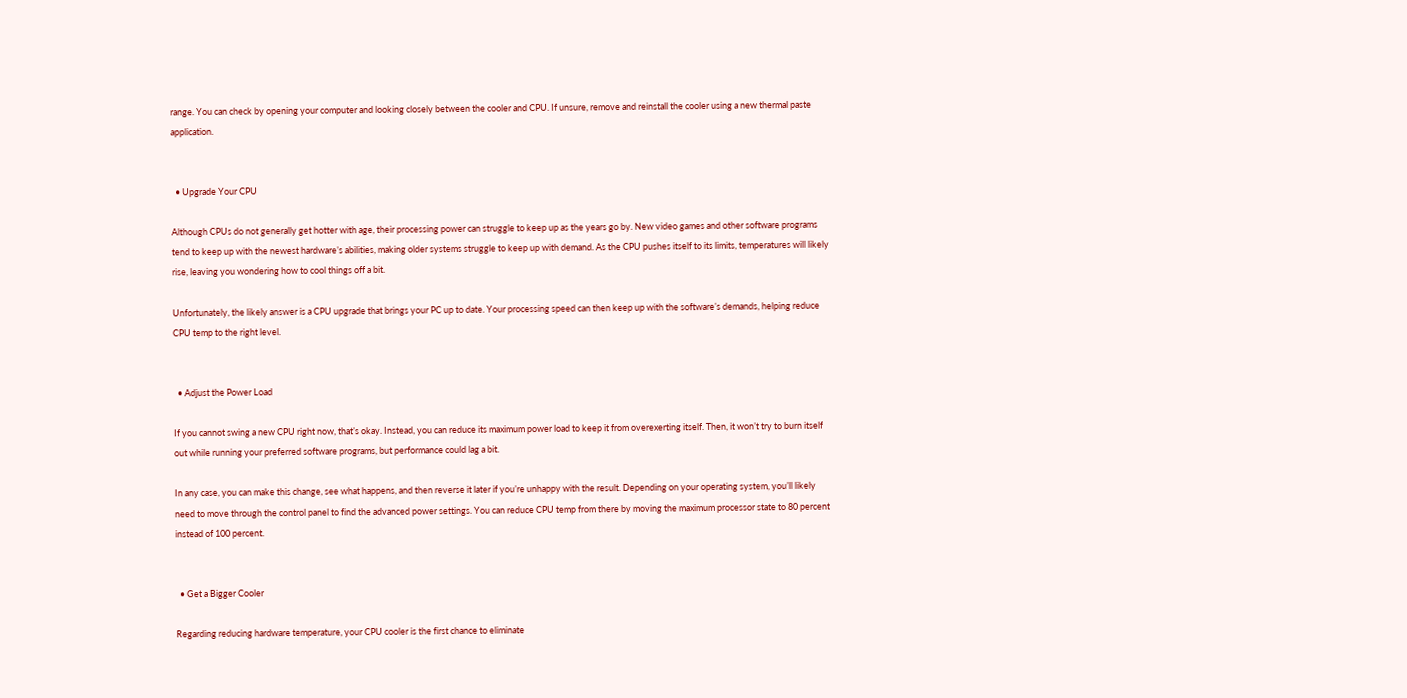range. You can check by opening your computer and looking closely between the cooler and CPU. If unsure, remove and reinstall the cooler using a new thermal paste application.


  • Upgrade Your CPU

Although CPUs do not generally get hotter with age, their processing power can struggle to keep up as the years go by. New video games and other software programs tend to keep up with the newest hardware’s abilities, making older systems struggle to keep up with demand. As the CPU pushes itself to its limits, temperatures will likely rise, leaving you wondering how to cool things off a bit.

Unfortunately, the likely answer is a CPU upgrade that brings your PC up to date. Your processing speed can then keep up with the software’s demands, helping reduce CPU temp to the right level.


  • Adjust the Power Load

If you cannot swing a new CPU right now, that’s okay. Instead, you can reduce its maximum power load to keep it from overexerting itself. Then, it won’t try to burn itself out while running your preferred software programs, but performance could lag a bit.

In any case, you can make this change, see what happens, and then reverse it later if you’re unhappy with the result. Depending on your operating system, you’ll likely need to move through the control panel to find the advanced power settings. You can reduce CPU temp from there by moving the maximum processor state to 80 percent instead of 100 percent.


  • Get a Bigger Cooler

Regarding reducing hardware temperature, your CPU cooler is the first chance to eliminate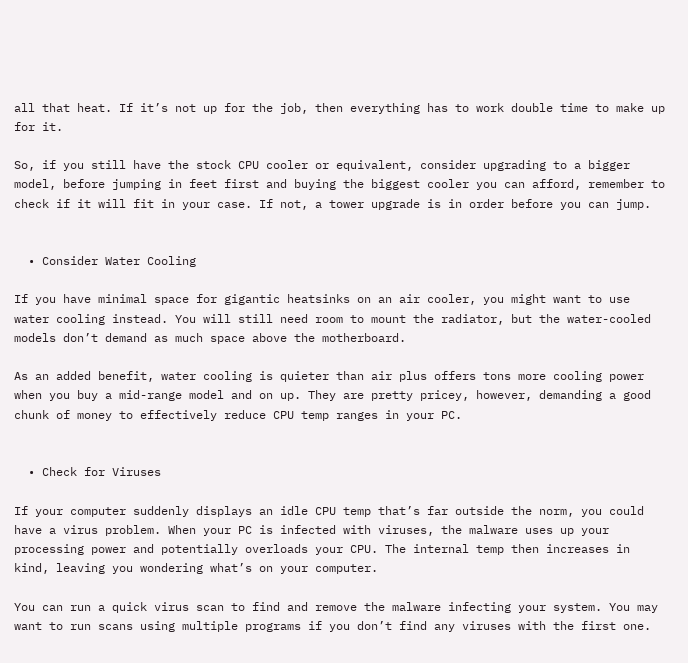all that heat. If it’s not up for the job, then everything has to work double time to make up for it.

So, if you still have the stock CPU cooler or equivalent, consider upgrading to a bigger model, before jumping in feet first and buying the biggest cooler you can afford, remember to check if it will fit in your case. If not, a tower upgrade is in order before you can jump.


  • Consider Water Cooling

If you have minimal space for gigantic heatsinks on an air cooler, you might want to use water cooling instead. You will still need room to mount the radiator, but the water-cooled models don’t demand as much space above the motherboard.

As an added benefit, water cooling is quieter than air plus offers tons more cooling power when you buy a mid-range model and on up. They are pretty pricey, however, demanding a good chunk of money to effectively reduce CPU temp ranges in your PC.


  • Check for Viruses

If your computer suddenly displays an idle CPU temp that’s far outside the norm, you could have a virus problem. When your PC is infected with viruses, the malware uses up your processing power and potentially overloads your CPU. The internal temp then increases in kind, leaving you wondering what’s on your computer.

You can run a quick virus scan to find and remove the malware infecting your system. You may want to run scans using multiple programs if you don’t find any viruses with the first one.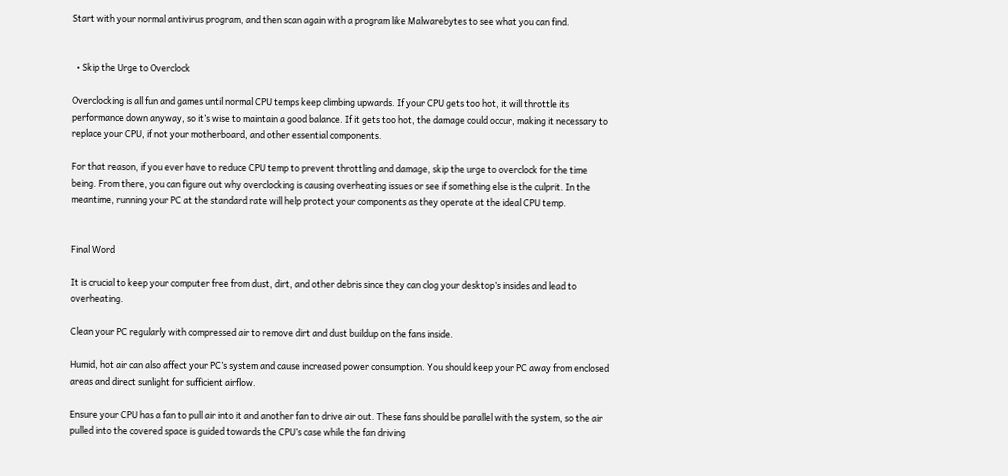Start with your normal antivirus program, and then scan again with a program like Malwarebytes to see what you can find.


  • Skip the Urge to Overclock

Overclocking is all fun and games until normal CPU temps keep climbing upwards. If your CPU gets too hot, it will throttle its performance down anyway, so it’s wise to maintain a good balance. If it gets too hot, the damage could occur, making it necessary to replace your CPU, if not your motherboard, and other essential components.

For that reason, if you ever have to reduce CPU temp to prevent throttling and damage, skip the urge to overclock for the time being. From there, you can figure out why overclocking is causing overheating issues or see if something else is the culprit. In the meantime, running your PC at the standard rate will help protect your components as they operate at the ideal CPU temp.


Final Word

It is crucial to keep your computer free from dust, dirt, and other debris since they can clog your desktop’s insides and lead to overheating.

Clean your PC regularly with compressed air to remove dirt and dust buildup on the fans inside.

Humid, hot air can also affect your PC’s system and cause increased power consumption. You should keep your PC away from enclosed areas and direct sunlight for sufficient airflow.

Ensure your CPU has a fan to pull air into it and another fan to drive air out. These fans should be parallel with the system, so the air pulled into the covered space is guided towards the CPU’s case while the fan driving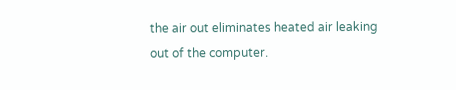the air out eliminates heated air leaking out of the computer.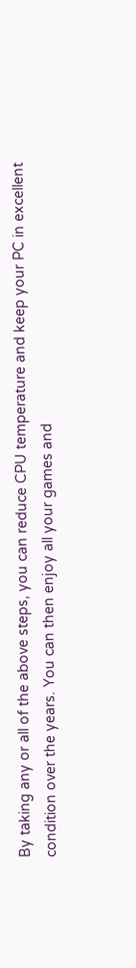By taking any or all of the above steps, you can reduce CPU temperature and keep your PC in excellent condition over the years. You can then enjoy all your games and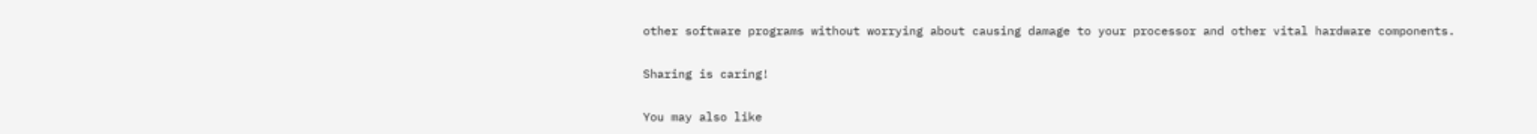other software programs without worrying about causing damage to your processor and other vital hardware components.

Sharing is caring!

You may also like